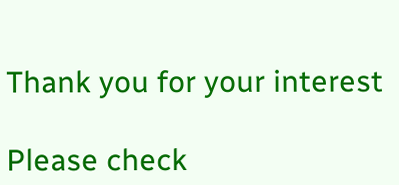Thank you for your interest

Please check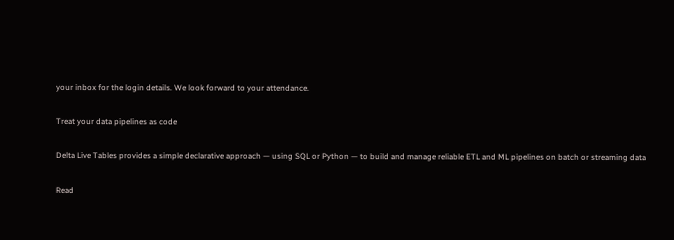your inbox for the login details. We look forward to your attendance.

Treat your data pipelines as code

Delta Live Tables provides a simple declarative approach — using SQL or Python — to build and manage reliable ETL and ML pipelines on batch or streaming data

Read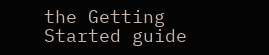the Getting Started guide